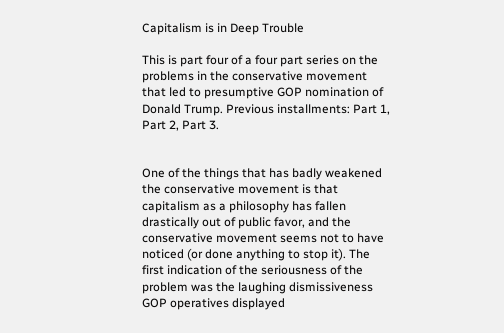Capitalism is in Deep Trouble

This is part four of a four part series on the problems in the conservative movement that led to presumptive GOP nomination of Donald Trump. Previous installments: Part 1, Part 2, Part 3.


One of the things that has badly weakened the conservative movement is that capitalism as a philosophy has fallen drastically out of public favor, and the conservative movement seems not to have noticed (or done anything to stop it). The first indication of the seriousness of the problem was the laughing dismissiveness GOP operatives displayed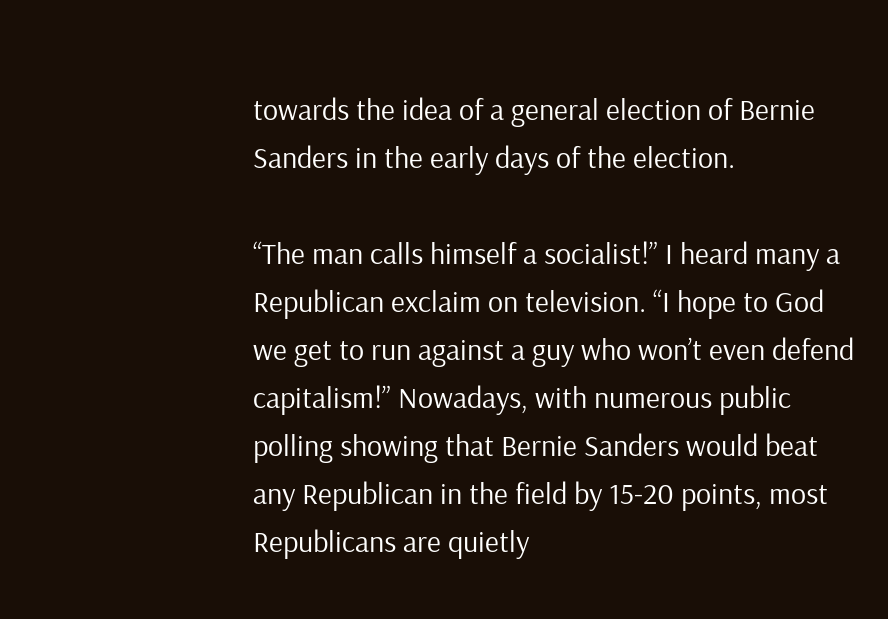towards the idea of a general election of Bernie Sanders in the early days of the election.

“The man calls himself a socialist!” I heard many a Republican exclaim on television. “I hope to God we get to run against a guy who won’t even defend capitalism!” Nowadays, with numerous public polling showing that Bernie Sanders would beat any Republican in the field by 15-20 points, most Republicans are quietly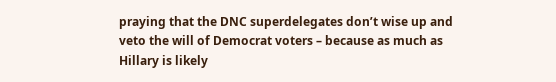praying that the DNC superdelegates don’t wise up and veto the will of Democrat voters – because as much as Hillary is likely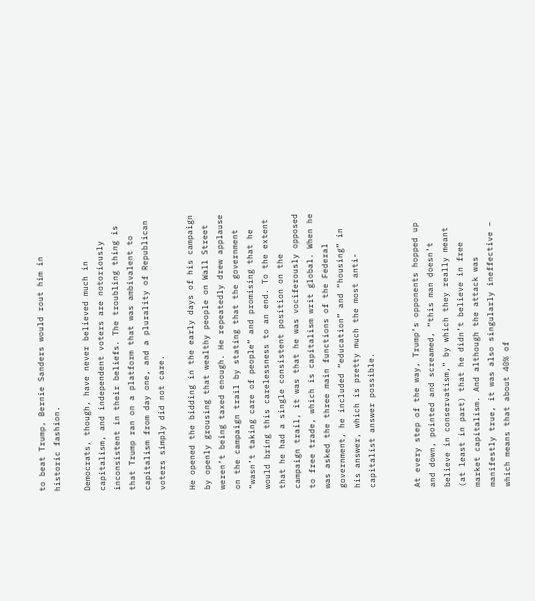to beat Trump, Bernie Sanders would rout him in historic fashion.

Democrats, though, have never believed much in capitalism, and independent voters are notoriously inconsistent in their beliefs. The troubling thing is that Trump ran on a platform that was ambivalent to capitalism from day one, and a plurality of Republican voters simply did not care.

He opened the bidding in the early days of his campaign by openly grousing that wealthy people on Wall Street weren’t being taxed enough. He repeatedly drew applause on the campaign trail by stating that the government “wasn’t taking care of people” and promising that he would bring this carelessness to an end. To the extent that he had a single consistent position on the campaign trail, it was that he was vociferously opposed to free trade, which is capitalism writ global. When he was asked the three main functions of the Federal government, he included “education” and “housing” in his answer, which is pretty much the most anti-capitalist answer possible.


At every step of the way, Trump’s opponents hopped up and down, pointed and screamed, “this man doesn’t believe in conservatism,” by which they really meant (at least in part) that he didn’t believe in free market capitalism. And although the attack was manifestly true, it was also singularly ineffective – which means that about 40% of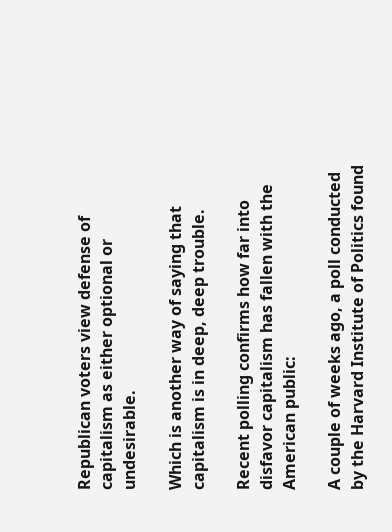Republican voters view defense of capitalism as either optional or undesirable.

Which is another way of saying that capitalism is in deep, deep trouble.

Recent polling confirms how far into disfavor capitalism has fallen with the American public:

A couple of weeks ago, a poll conducted by the Harvard Institute of Politics found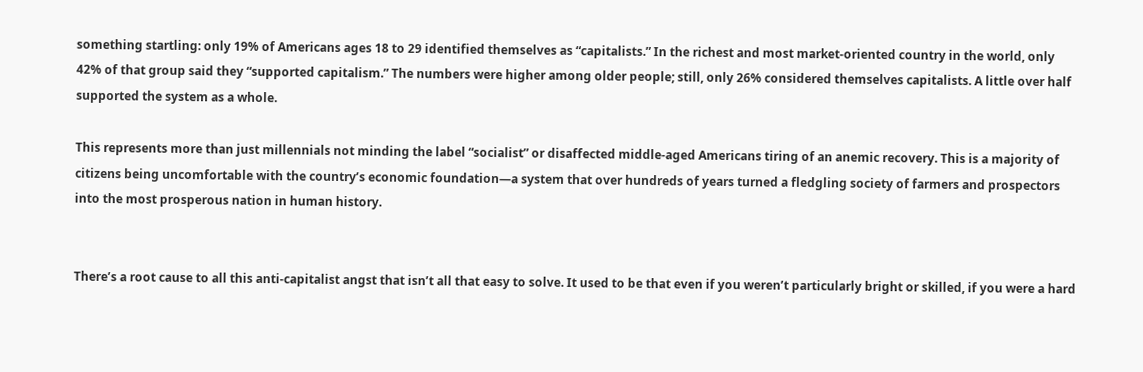something startling: only 19% of Americans ages 18 to 29 identified themselves as “capitalists.” In the richest and most market-oriented country in the world, only 42% of that group said they “supported capitalism.” The numbers were higher among older people; still, only 26% considered themselves capitalists. A little over half supported the system as a whole.

This represents more than just millennials not minding the label “socialist” or disaffected middle-aged Americans tiring of an anemic recovery. This is a majority of citizens being uncomfortable with the country’s economic foundation—a system that over hundreds of years turned a fledgling society of farmers and prospectors into the most prosperous nation in human history.


There’s a root cause to all this anti-capitalist angst that isn’t all that easy to solve. It used to be that even if you weren’t particularly bright or skilled, if you were a hard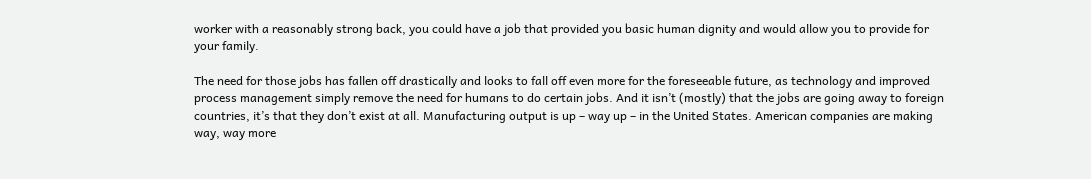worker with a reasonably strong back, you could have a job that provided you basic human dignity and would allow you to provide for your family.

The need for those jobs has fallen off drastically and looks to fall off even more for the foreseeable future, as technology and improved process management simply remove the need for humans to do certain jobs. And it isn’t (mostly) that the jobs are going away to foreign countries, it’s that they don’t exist at all. Manufacturing output is up – way up – in the United States. American companies are making way, way more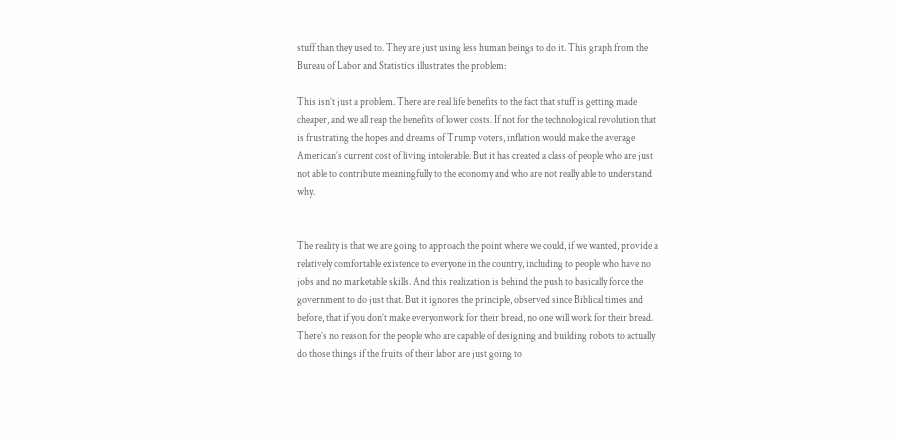stuff than they used to. They are just using less human beings to do it. This graph from the Bureau of Labor and Statistics illustrates the problem:

This isn’t just a problem. There are real life benefits to the fact that stuff is getting made cheaper, and we all reap the benefits of lower costs. If not for the technological revolution that is frustrating the hopes and dreams of Trump voters, inflation would make the average American’s current cost of living intolerable. But it has created a class of people who are just not able to contribute meaningfully to the economy and who are not really able to understand why.


The reality is that we are going to approach the point where we could, if we wanted, provide a relatively comfortable existence to everyone in the country, including to people who have no jobs and no marketable skills. And this realization is behind the push to basically force the government to do just that. But it ignores the principle, observed since Biblical times and before, that if you don’t make everyonwork for their bread, no one will work for their bread. There’s no reason for the people who are capable of designing and building robots to actually do those things if the fruits of their labor are just going to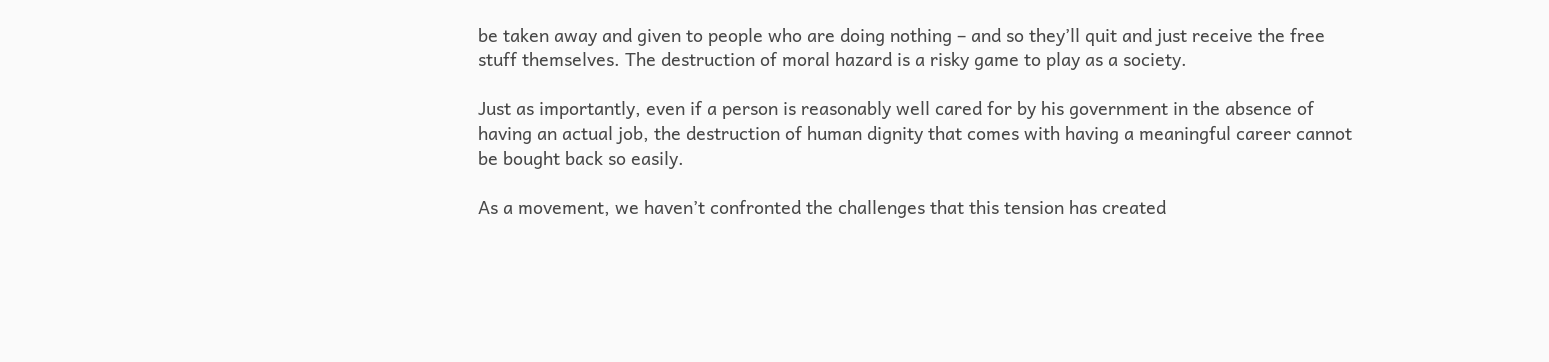be taken away and given to people who are doing nothing – and so they’ll quit and just receive the free stuff themselves. The destruction of moral hazard is a risky game to play as a society.

Just as importantly, even if a person is reasonably well cared for by his government in the absence of having an actual job, the destruction of human dignity that comes with having a meaningful career cannot be bought back so easily.

As a movement, we haven’t confronted the challenges that this tension has created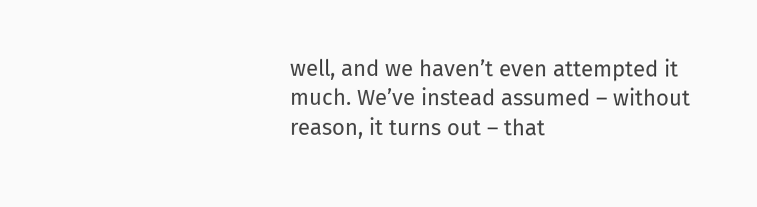well, and we haven’t even attempted it much. We’ve instead assumed – without reason, it turns out – that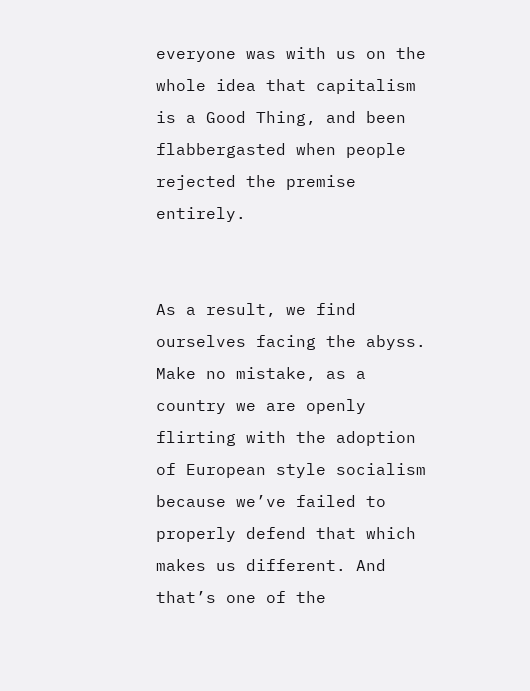everyone was with us on the whole idea that capitalism is a Good Thing, and been flabbergasted when people rejected the premise entirely.


As a result, we find ourselves facing the abyss. Make no mistake, as a country we are openly flirting with the adoption of European style socialism because we’ve failed to properly defend that which makes us different. And that’s one of the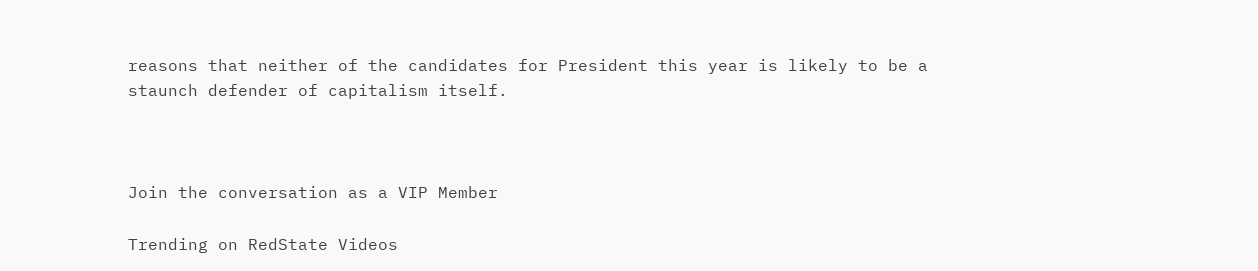reasons that neither of the candidates for President this year is likely to be a staunch defender of capitalism itself.



Join the conversation as a VIP Member

Trending on RedState Videos